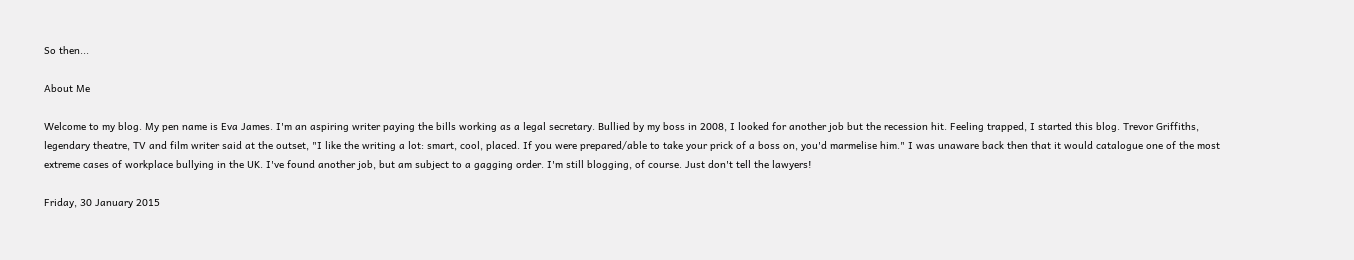So then...

About Me

Welcome to my blog. My pen name is Eva James. I'm an aspiring writer paying the bills working as a legal secretary. Bullied by my boss in 2008, I looked for another job but the recession hit. Feeling trapped, I started this blog. Trevor Griffiths, legendary theatre, TV and film writer said at the outset, "I like the writing a lot: smart, cool, placed. If you were prepared/able to take your prick of a boss on, you'd marmelise him." I was unaware back then that it would catalogue one of the most extreme cases of workplace bullying in the UK. I've found another job, but am subject to a gagging order. I'm still blogging, of course. Just don't tell the lawyers!

Friday, 30 January 2015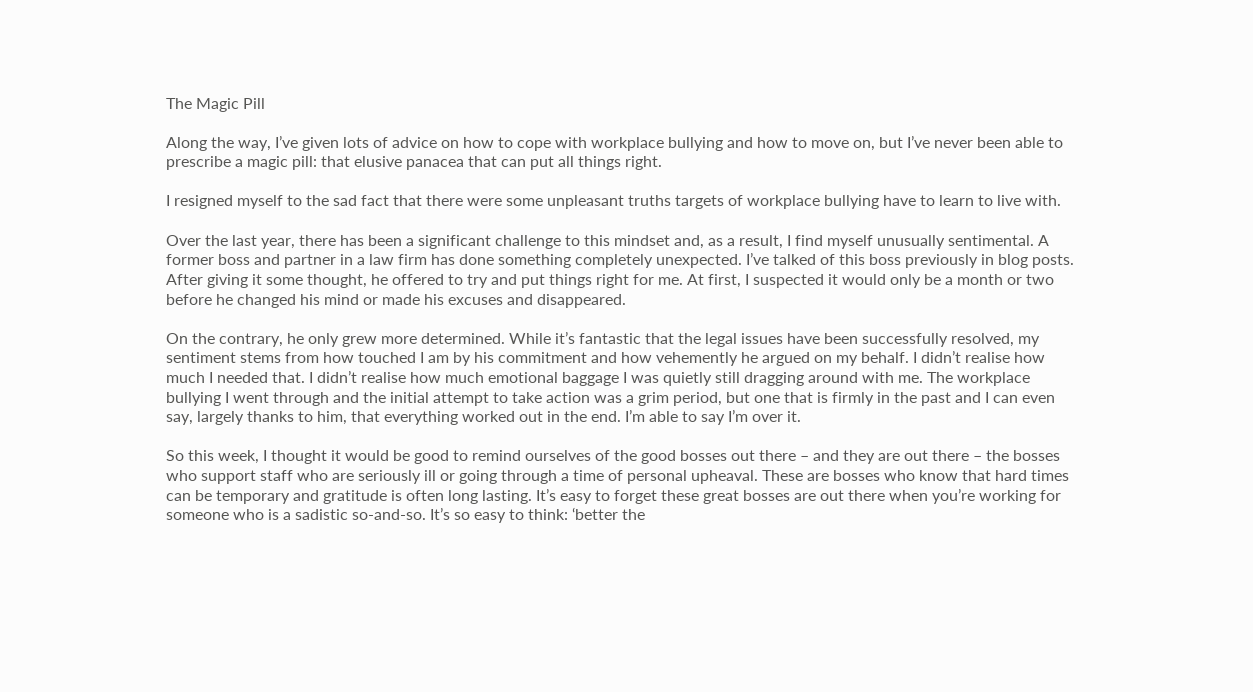The Magic Pill

Along the way, I’ve given lots of advice on how to cope with workplace bullying and how to move on, but I’ve never been able to prescribe a magic pill: that elusive panacea that can put all things right.

I resigned myself to the sad fact that there were some unpleasant truths targets of workplace bullying have to learn to live with.

Over the last year, there has been a significant challenge to this mindset and, as a result, I find myself unusually sentimental. A former boss and partner in a law firm has done something completely unexpected. I’ve talked of this boss previously in blog posts. After giving it some thought, he offered to try and put things right for me. At first, I suspected it would only be a month or two before he changed his mind or made his excuses and disappeared.

On the contrary, he only grew more determined. While it’s fantastic that the legal issues have been successfully resolved, my sentiment stems from how touched I am by his commitment and how vehemently he argued on my behalf. I didn’t realise how much I needed that. I didn’t realise how much emotional baggage I was quietly still dragging around with me. The workplace bullying I went through and the initial attempt to take action was a grim period, but one that is firmly in the past and I can even say, largely thanks to him, that everything worked out in the end. I’m able to say I’m over it.

So this week, I thought it would be good to remind ourselves of the good bosses out there – and they are out there – the bosses who support staff who are seriously ill or going through a time of personal upheaval. These are bosses who know that hard times can be temporary and gratitude is often long lasting. It’s easy to forget these great bosses are out there when you’re working for someone who is a sadistic so-and-so. It’s so easy to think: ‘better the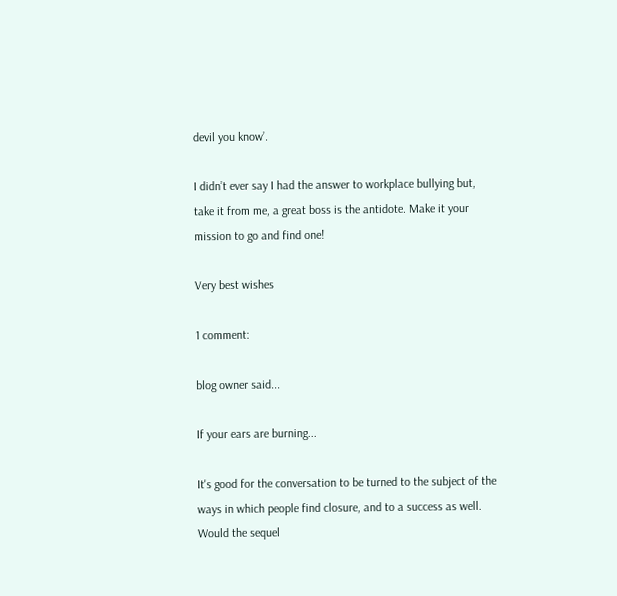devil you know’.

I didn’t ever say I had the answer to workplace bullying but, take it from me, a great boss is the antidote. Make it your mission to go and find one!

Very best wishes

1 comment:

blog owner said...

If your ears are burning...

It's good for the conversation to be turned to the subject of the ways in which people find closure, and to a success as well. Would the sequel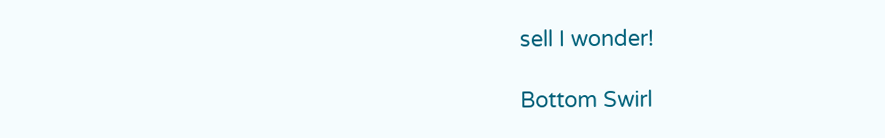sell I wonder!

Bottom Swirl